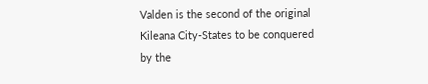Valden is the second of the original Kileana City-States to be conquered by the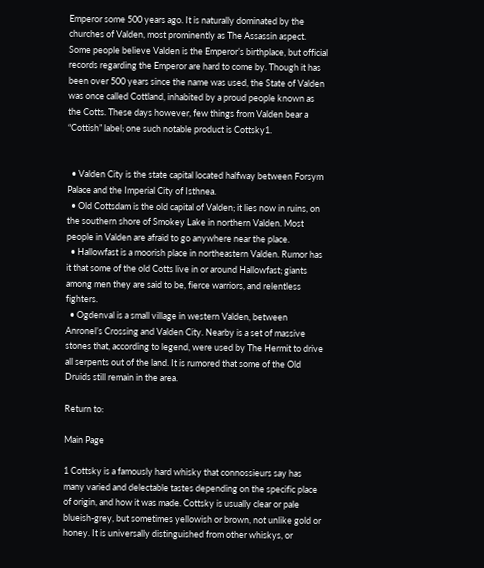Emperor some 500 years ago. It is naturally dominated by the churches of Valden, most prominently as The Assassin aspect. Some people believe Valden is the Emperor’s birthplace, but official records regarding the Emperor are hard to come by. Though it has been over 500 years since the name was used, the State of Valden was once called Cottland, inhabited by a proud people known as the Cotts. These days however, few things from Valden bear a “Cottish” label; one such notable product is Cottsky1.


  • Valden City is the state capital located halfway between Forsym Palace and the Imperial City of Isthnea.
  • Old Cottsdam is the old capital of Valden; it lies now in ruins, on the southern shore of Smokey Lake in northern Valden. Most people in Valden are afraid to go anywhere near the place.
  • Hallowfast is a moorish place in northeastern Valden. Rumor has it that some of the old Cotts live in or around Hallowfast; giants among men they are said to be, fierce warriors, and relentless fighters.
  • Ogdenval is a small village in western Valden, between Anronel’s Crossing and Valden City. Nearby is a set of massive stones that, according to legend, were used by The Hermit to drive all serpents out of the land. It is rumored that some of the Old Druids still remain in the area.

Return to:

Main Page

1 Cottsky is a famously hard whisky that connossieurs say has many varied and delectable tastes depending on the specific place of origin, and how it was made. Cottsky is usually clear or pale blueish-grey, but sometimes yellowish or brown, not unlike gold or honey. It is universally distinguished from other whiskys, or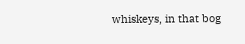whiskeys, in that bog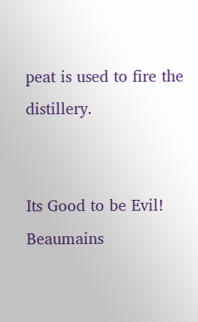peat is used to fire the distillery.


Its Good to be Evil! Beaumains